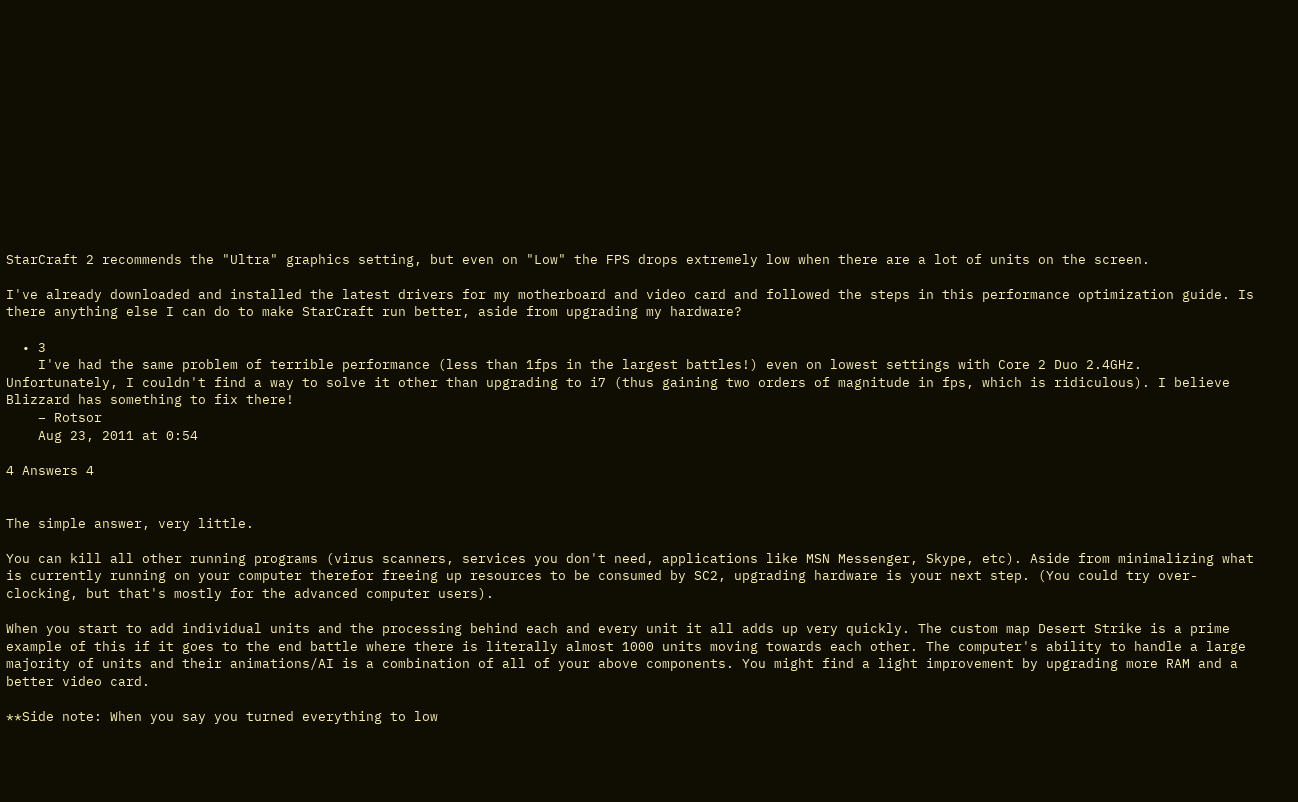StarCraft 2 recommends the "Ultra" graphics setting, but even on "Low" the FPS drops extremely low when there are a lot of units on the screen.

I've already downloaded and installed the latest drivers for my motherboard and video card and followed the steps in this performance optimization guide. Is there anything else I can do to make StarCraft run better, aside from upgrading my hardware?

  • 3
    I've had the same problem of terrible performance (less than 1fps in the largest battles!) even on lowest settings with Core 2 Duo 2.4GHz. Unfortunately, I couldn't find a way to solve it other than upgrading to i7 (thus gaining two orders of magnitude in fps, which is ridiculous). I believe Blizzard has something to fix there!
    – Rotsor
    Aug 23, 2011 at 0:54

4 Answers 4


The simple answer, very little.

You can kill all other running programs (virus scanners, services you don't need, applications like MSN Messenger, Skype, etc). Aside from minimalizing what is currently running on your computer therefor freeing up resources to be consumed by SC2, upgrading hardware is your next step. (You could try over-clocking, but that's mostly for the advanced computer users).

When you start to add individual units and the processing behind each and every unit it all adds up very quickly. The custom map Desert Strike is a prime example of this if it goes to the end battle where there is literally almost 1000 units moving towards each other. The computer's ability to handle a large majority of units and their animations/AI is a combination of all of your above components. You might find a light improvement by upgrading more RAM and a better video card.

**Side note: When you say you turned everything to low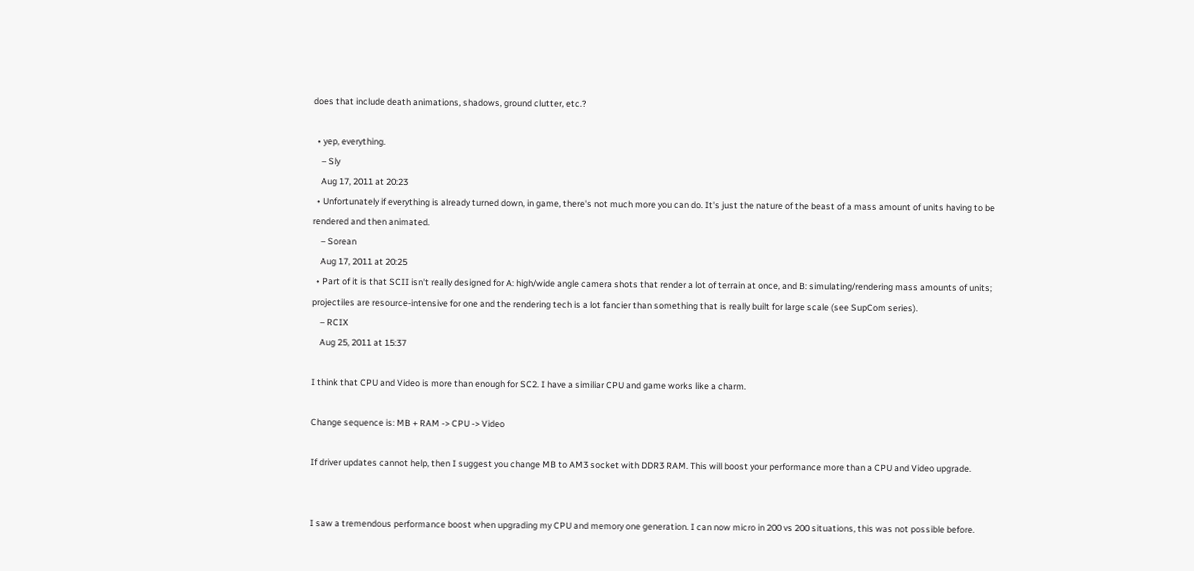does that include death animations, shadows, ground clutter, etc.?

  • yep, everything.
    – Sly
    Aug 17, 2011 at 20:23
  • Unfortunately if everything is already turned down, in game, there's not much more you can do. It's just the nature of the beast of a mass amount of units having to be rendered and then animated.
    – Sorean
    Aug 17, 2011 at 20:25
  • Part of it is that SCII isn't really designed for A: high/wide angle camera shots that render a lot of terrain at once, and B: simulating/rendering mass amounts of units; projectiles are resource-intensive for one and the rendering tech is a lot fancier than something that is really built for large scale (see SupCom series).
    – RCIX
    Aug 25, 2011 at 15:37

I think that CPU and Video is more than enough for SC2. I have a similiar CPU and game works like a charm.

Change sequence is: MB + RAM -> CPU -> Video

If driver updates cannot help, then I suggest you change MB to AM3 socket with DDR3 RAM. This will boost your performance more than a CPU and Video upgrade.


I saw a tremendous performance boost when upgrading my CPU and memory one generation. I can now micro in 200 vs 200 situations, this was not possible before.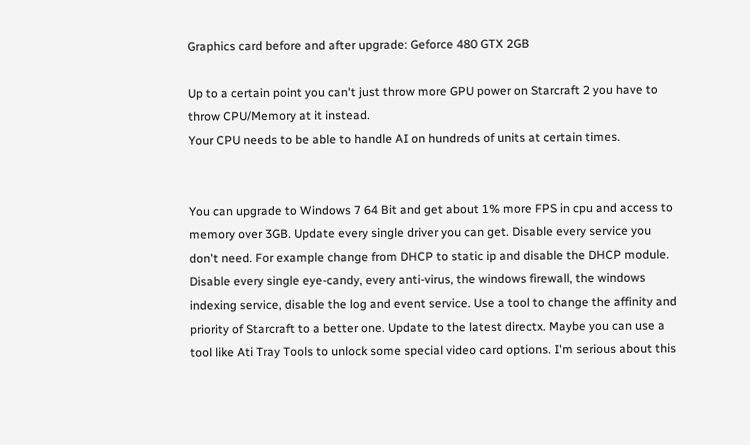Graphics card before and after upgrade: Geforce 480 GTX 2GB

Up to a certain point you can't just throw more GPU power on Starcraft 2 you have to throw CPU/Memory at it instead.
Your CPU needs to be able to handle AI on hundreds of units at certain times.


You can upgrade to Windows 7 64 Bit and get about 1% more FPS in cpu and access to memory over 3GB. Update every single driver you can get. Disable every service you don't need. For example change from DHCP to static ip and disable the DHCP module. Disable every single eye-candy, every anti-virus, the windows firewall, the windows indexing service, disable the log and event service. Use a tool to change the affinity and priority of Starcraft to a better one. Update to the latest directx. Maybe you can use a tool like Ati Tray Tools to unlock some special video card options. I'm serious about this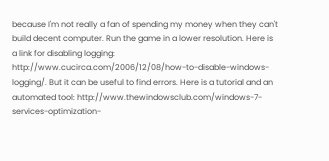because I'm not really a fan of spending my money when they can't build decent computer. Run the game in a lower resolution. Here is a link for disabling logging: http://www.cucirca.com/2006/12/08/how-to-disable-windows-logging/. But it can be useful to find errors. Here is a tutorial and an automated tool: http://www.thewindowsclub.com/windows-7-services-optimization-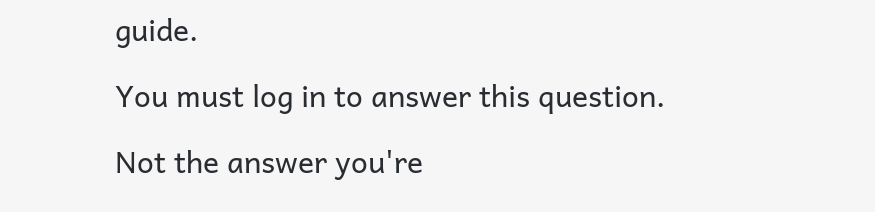guide.

You must log in to answer this question.

Not the answer you're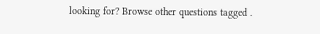looking for? Browse other questions tagged .